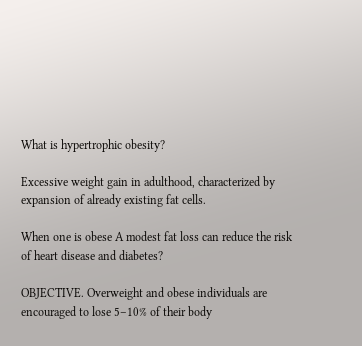What is hypertrophic obesity?

Excessive weight gain in adulthood, characterized by expansion of already existing fat cells.

When one is obese A modest fat loss can reduce the risk of heart disease and diabetes?

OBJECTIVE. Overweight and obese individuals are encouraged to lose 5–10% of their body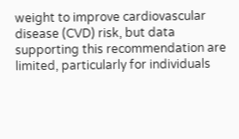weight to improve cardiovascular disease (CVD) risk, but data supporting this recommendation are limited, particularly for individuals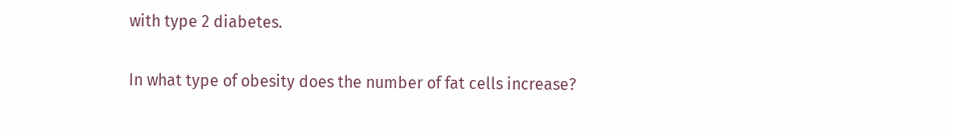with type 2 diabetes.

In what type of obesity does the number of fat cells increase?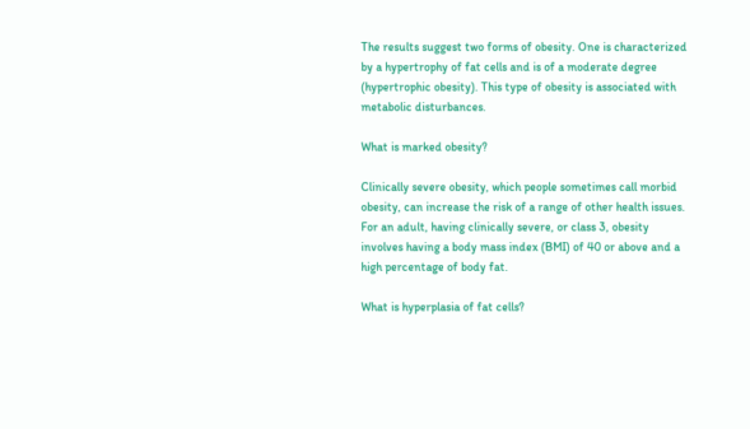The results suggest two forms of obesity. One is characterized by a hypertrophy of fat cells and is of a moderate degree (hypertrophic obesity). This type of obesity is associated with metabolic disturbances.

What is marked obesity?

Clinically severe obesity, which people sometimes call morbid obesity, can increase the risk of a range of other health issues. For an adult, having clinically severe, or class 3, obesity involves having a body mass index (BMI) of 40 or above and a high percentage of body fat.

What is hyperplasia of fat cells?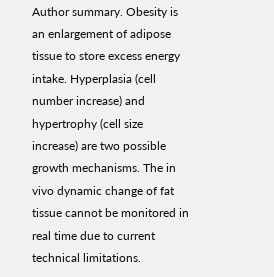Author summary. Obesity is an enlargement of adipose tissue to store excess energy intake. Hyperplasia (cell number increase) and hypertrophy (cell size increase) are two possible growth mechanisms. The in vivo dynamic change of fat tissue cannot be monitored in real time due to current technical limitations.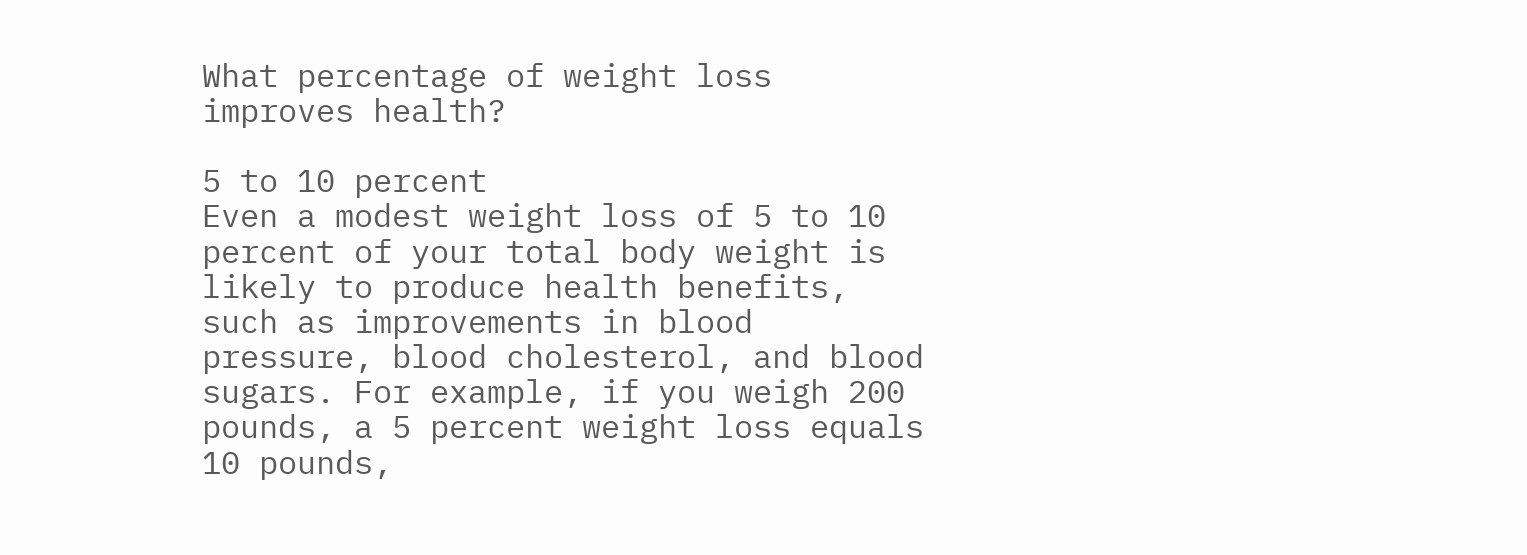What percentage of weight loss improves health?

5 to 10 percent
Even a modest weight loss of 5 to 10 percent of your total body weight is likely to produce health benefits, such as improvements in blood pressure, blood cholesterol, and blood sugars. For example, if you weigh 200 pounds, a 5 percent weight loss equals 10 pounds,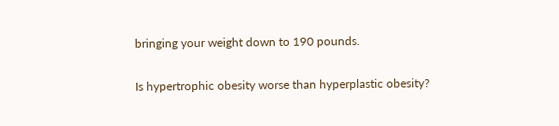bringing your weight down to 190 pounds.

Is hypertrophic obesity worse than hyperplastic obesity?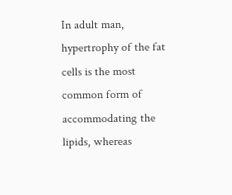In adult man, hypertrophy of the fat cells is the most common form of accommodating the lipids, whereas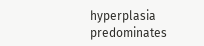hyperplasia predominates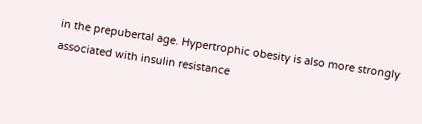in the prepubertal age. Hypertrophic obesity is also more strongly associated with insulin resistance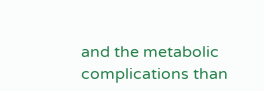and the metabolic complications than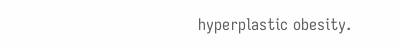hyperplastic obesity.